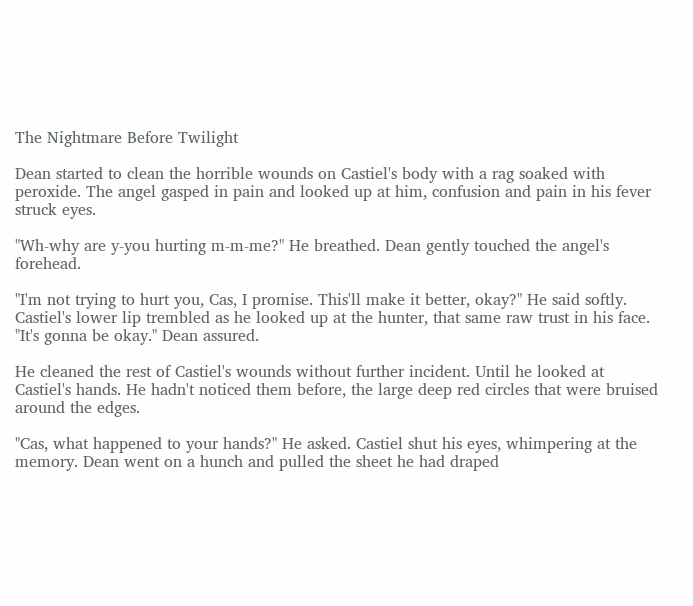The Nightmare Before Twilight

Dean started to clean the horrible wounds on Castiel's body with a rag soaked with peroxide. The angel gasped in pain and looked up at him, confusion and pain in his fever struck eyes.

"Wh-why are y-you hurting m-m-me?" He breathed. Dean gently touched the angel's forehead.

"I'm not trying to hurt you, Cas, I promise. This'll make it better, okay?" He said softly. Castiel's lower lip trembled as he looked up at the hunter, that same raw trust in his face. "It's gonna be okay." Dean assured.

He cleaned the rest of Castiel's wounds without further incident. Until he looked at Castiel's hands. He hadn't noticed them before, the large deep red circles that were bruised around the edges.

"Cas, what happened to your hands?" He asked. Castiel shut his eyes, whimpering at the memory. Dean went on a hunch and pulled the sheet he had draped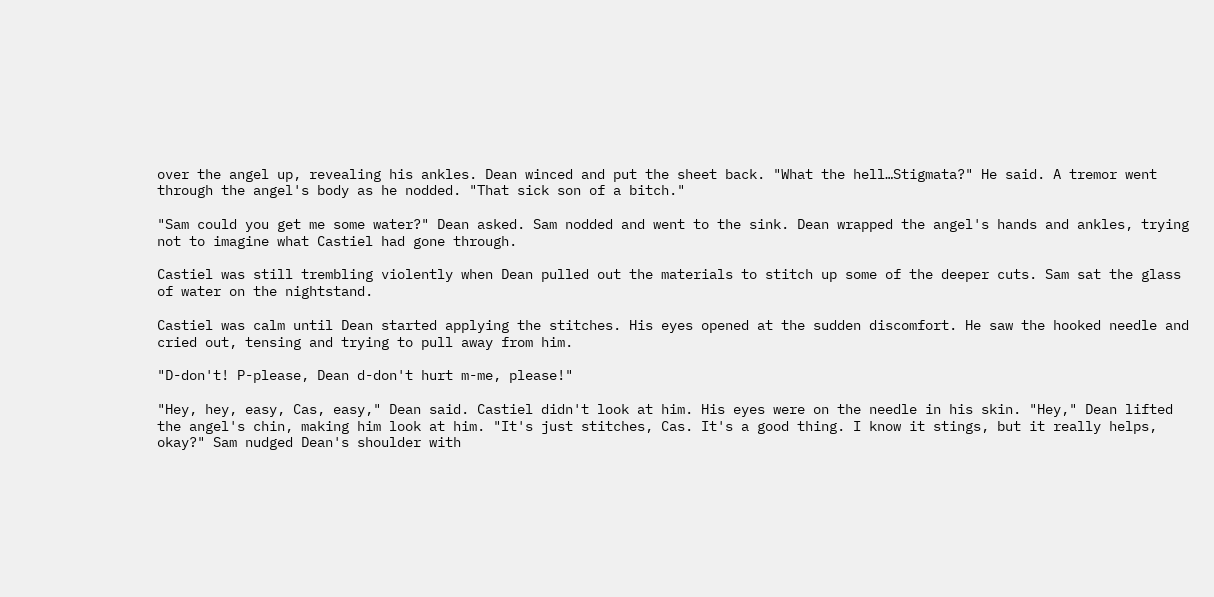over the angel up, revealing his ankles. Dean winced and put the sheet back. "What the hell…Stigmata?" He said. A tremor went through the angel's body as he nodded. "That sick son of a bitch."

"Sam could you get me some water?" Dean asked. Sam nodded and went to the sink. Dean wrapped the angel's hands and ankles, trying not to imagine what Castiel had gone through.

Castiel was still trembling violently when Dean pulled out the materials to stitch up some of the deeper cuts. Sam sat the glass of water on the nightstand.

Castiel was calm until Dean started applying the stitches. His eyes opened at the sudden discomfort. He saw the hooked needle and cried out, tensing and trying to pull away from him.

"D-don't! P-please, Dean d-don't hurt m-me, please!"

"Hey, hey, easy, Cas, easy," Dean said. Castiel didn't look at him. His eyes were on the needle in his skin. "Hey," Dean lifted the angel's chin, making him look at him. "It's just stitches, Cas. It's a good thing. I know it stings, but it really helps, okay?" Sam nudged Dean's shoulder with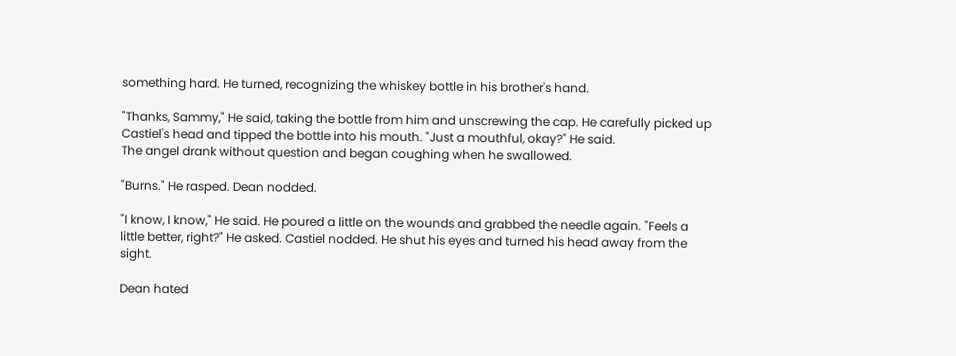something hard. He turned, recognizing the whiskey bottle in his brother's hand.

"Thanks, Sammy," He said, taking the bottle from him and unscrewing the cap. He carefully picked up Castiel's head and tipped the bottle into his mouth. "Just a mouthful, okay?" He said.
The angel drank without question and began coughing when he swallowed.

"Burns." He rasped. Dean nodded.

"I know, I know," He said. He poured a little on the wounds and grabbed the needle again. "Feels a little better, right?" He asked. Castiel nodded. He shut his eyes and turned his head away from the sight.

Dean hated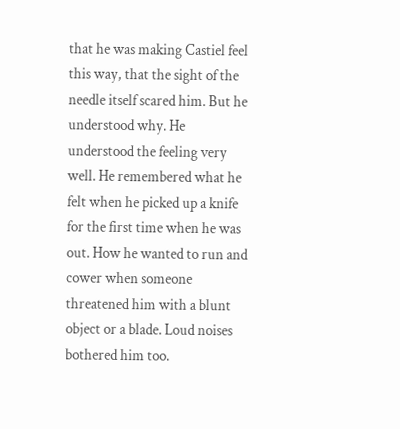that he was making Castiel feel this way, that the sight of the needle itself scared him. But he understood why. He understood the feeling very well. He remembered what he felt when he picked up a knife for the first time when he was out. How he wanted to run and cower when someone threatened him with a blunt object or a blade. Loud noises bothered him too.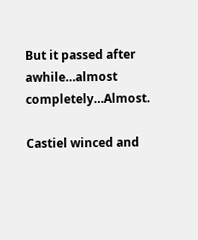But it passed after awhile…almost completely…Almost.

Castiel winced and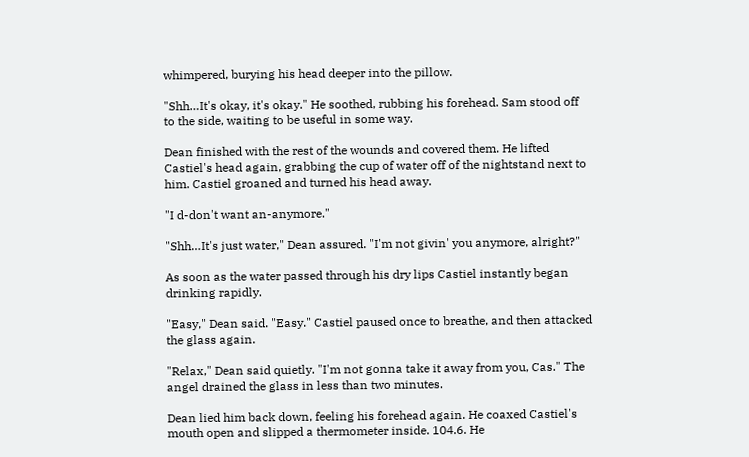whimpered, burying his head deeper into the pillow.

"Shh…It's okay, it's okay." He soothed, rubbing his forehead. Sam stood off to the side, waiting to be useful in some way.

Dean finished with the rest of the wounds and covered them. He lifted Castiel's head again, grabbing the cup of water off of the nightstand next to him. Castiel groaned and turned his head away.

"I d-don't want an-anymore."

"Shh…It's just water," Dean assured. "I'm not givin' you anymore, alright?"

As soon as the water passed through his dry lips Castiel instantly began drinking rapidly.

"Easy," Dean said. "Easy." Castiel paused once to breathe, and then attacked the glass again.

"Relax," Dean said quietly. "I'm not gonna take it away from you, Cas." The angel drained the glass in less than two minutes.

Dean lied him back down, feeling his forehead again. He coaxed Castiel's mouth open and slipped a thermometer inside. 104.6. He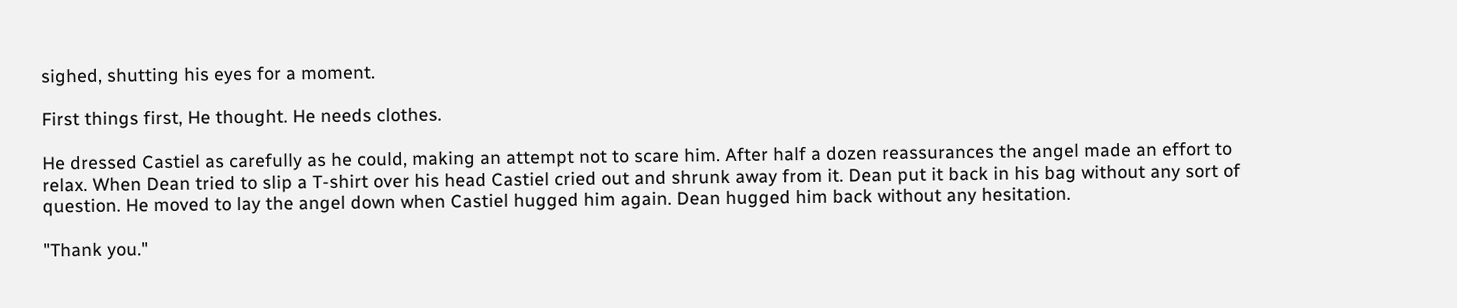sighed, shutting his eyes for a moment.

First things first, He thought. He needs clothes.

He dressed Castiel as carefully as he could, making an attempt not to scare him. After half a dozen reassurances the angel made an effort to relax. When Dean tried to slip a T-shirt over his head Castiel cried out and shrunk away from it. Dean put it back in his bag without any sort of question. He moved to lay the angel down when Castiel hugged him again. Dean hugged him back without any hesitation.

"Thank you."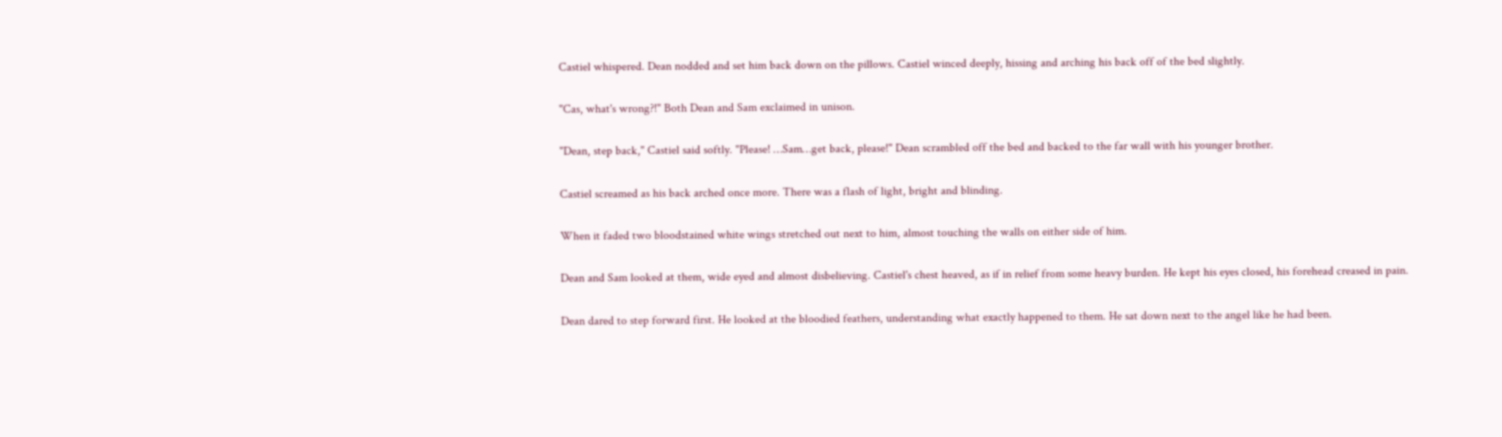Castiel whispered. Dean nodded and set him back down on the pillows. Castiel winced deeply, hissing and arching his back off of the bed slightly.

"Cas, what's wrong?!" Both Dean and Sam exclaimed in unison.

"Dean, step back," Castiel said softly. "Please! …Sam…get back, please!" Dean scrambled off the bed and backed to the far wall with his younger brother.

Castiel screamed as his back arched once more. There was a flash of light, bright and blinding.

When it faded two bloodstained white wings stretched out next to him, almost touching the walls on either side of him.

Dean and Sam looked at them, wide eyed and almost disbelieving. Castiel's chest heaved, as if in relief from some heavy burden. He kept his eyes closed, his forehead creased in pain.

Dean dared to step forward first. He looked at the bloodied feathers, understanding what exactly happened to them. He sat down next to the angel like he had been.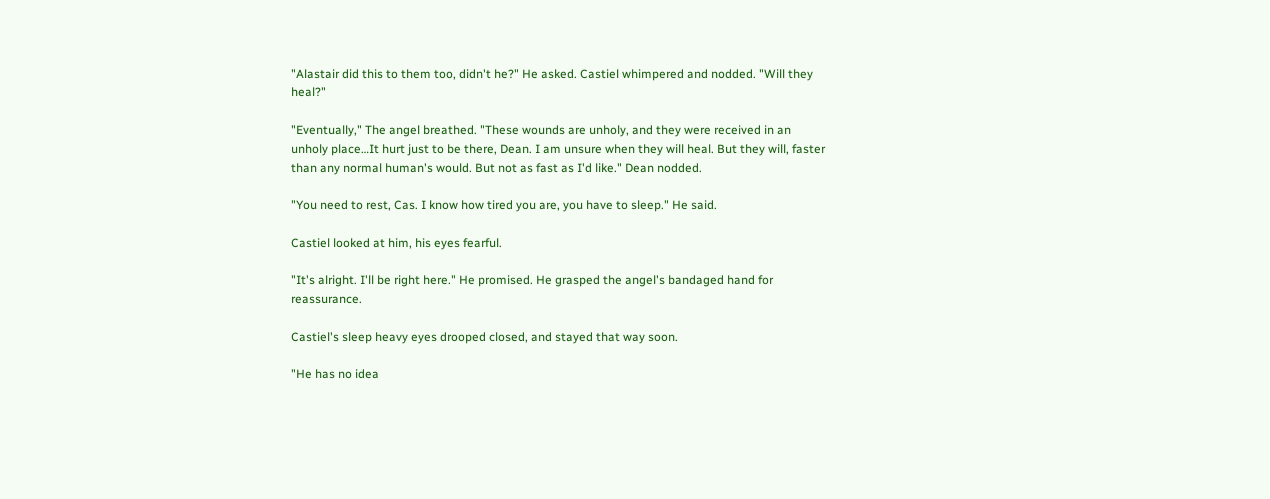"Alastair did this to them too, didn't he?" He asked. Castiel whimpered and nodded. "Will they heal?"

"Eventually," The angel breathed. "These wounds are unholy, and they were received in an unholy place…It hurt just to be there, Dean. I am unsure when they will heal. But they will, faster than any normal human's would. But not as fast as I'd like." Dean nodded.

"You need to rest, Cas. I know how tired you are, you have to sleep." He said.

Castiel looked at him, his eyes fearful.

"It's alright. I'll be right here." He promised. He grasped the angel's bandaged hand for reassurance.

Castiel's sleep heavy eyes drooped closed, and stayed that way soon.

"He has no idea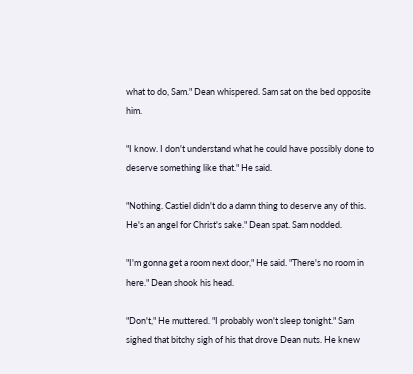what to do, Sam." Dean whispered. Sam sat on the bed opposite him.

"I know. I don't understand what he could have possibly done to deserve something like that." He said.

"Nothing. Castiel didn't do a damn thing to deserve any of this. He's an angel for Christ's sake." Dean spat. Sam nodded.

"I'm gonna get a room next door," He said. "There's no room in here." Dean shook his head.

"Don't," He muttered. "I probably won't sleep tonight." Sam sighed that bitchy sigh of his that drove Dean nuts. He knew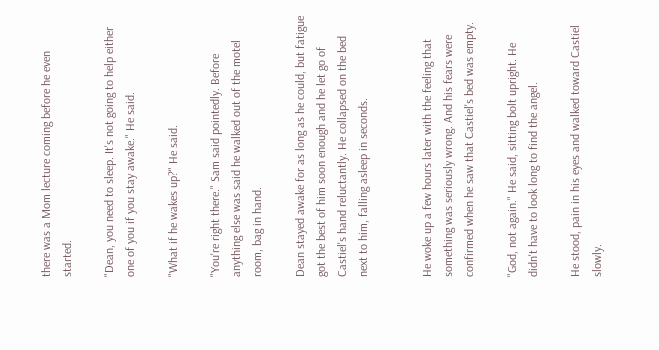there was a Mom lecture coming before he even started.

"Dean, you need to sleep. It's not going to help either one of you if you stay awake." He said.

"What if he wakes up?" He said.

"You're right there." Sam said pointedly. Before anything else was said he walked out of the motel room, bag in hand.

Dean stayed awake for as long as he could, but fatigue got the best of him soon enough and he let go of Castiel's hand reluctantly. He collapsed on the bed next to him, falling asleep in seconds.


He woke up a few hours later with the feeling that something was seriously wrong. And his fears were confirmed when he saw that Castiel's bed was empty.

"God, not again." He said, sitting bolt upright. He didn't have to look long to find the angel.

He stood, pain in his eyes and walked toward Castiel slowly.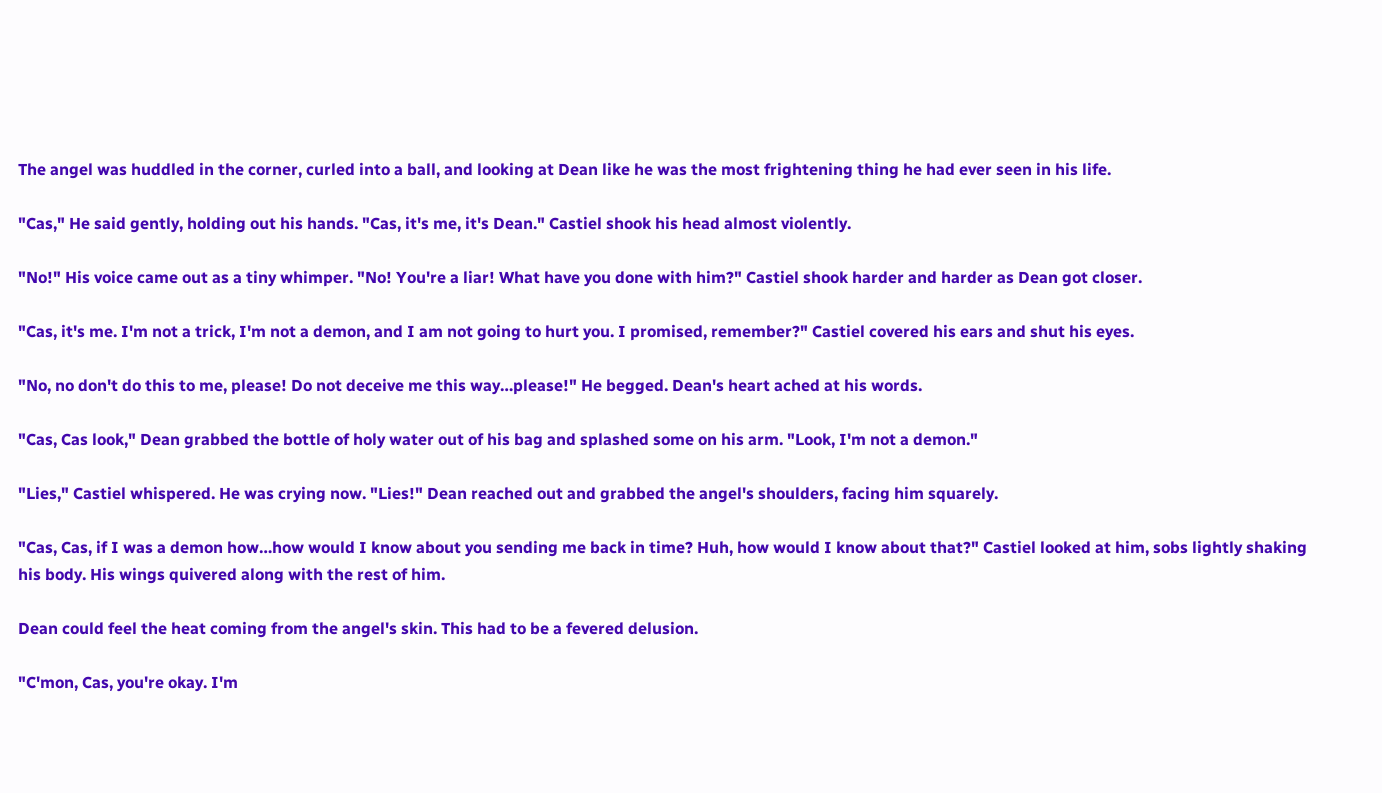The angel was huddled in the corner, curled into a ball, and looking at Dean like he was the most frightening thing he had ever seen in his life.

"Cas," He said gently, holding out his hands. "Cas, it's me, it's Dean." Castiel shook his head almost violently.

"No!" His voice came out as a tiny whimper. "No! You're a liar! What have you done with him?" Castiel shook harder and harder as Dean got closer.

"Cas, it's me. I'm not a trick, I'm not a demon, and I am not going to hurt you. I promised, remember?" Castiel covered his ears and shut his eyes.

"No, no don't do this to me, please! Do not deceive me this way…please!" He begged. Dean's heart ached at his words.

"Cas, Cas look," Dean grabbed the bottle of holy water out of his bag and splashed some on his arm. "Look, I'm not a demon."

"Lies," Castiel whispered. He was crying now. "Lies!" Dean reached out and grabbed the angel's shoulders, facing him squarely.

"Cas, Cas, if I was a demon how…how would I know about you sending me back in time? Huh, how would I know about that?" Castiel looked at him, sobs lightly shaking his body. His wings quivered along with the rest of him.

Dean could feel the heat coming from the angel's skin. This had to be a fevered delusion.

"C'mon, Cas, you're okay. I'm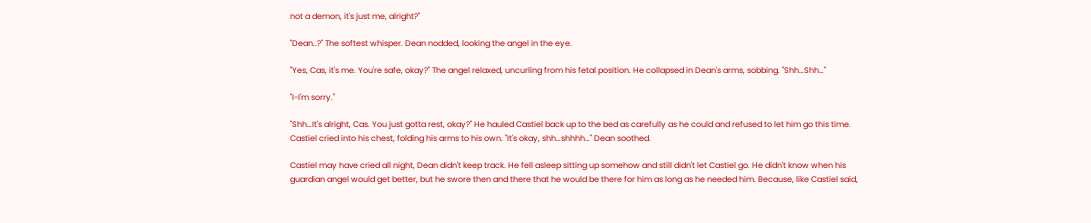not a demon, it's just me, alright?"

"Dean..?" The softest whisper. Dean nodded, looking the angel in the eye.

"Yes, Cas, it's me. You're safe, okay?" The angel relaxed, uncurling from his fetal position. He collapsed in Dean's arms, sobbing. "Shh…Shh…"

"I-I'm sorry."

"Shh…It's alright, Cas. You just gotta rest, okay?" He hauled Castiel back up to the bed as carefully as he could and refused to let him go this time. Castiel cried into his chest, folding his arms to his own. "It's okay, shh…shhhh…" Dean soothed.

Castiel may have cried all night, Dean didn't keep track. He fell asleep sitting up somehow and still didn't let Castiel go. He didn't know when his guardian angel would get better, but he swore then and there that he would be there for him as long as he needed him. Because, like Castiel said,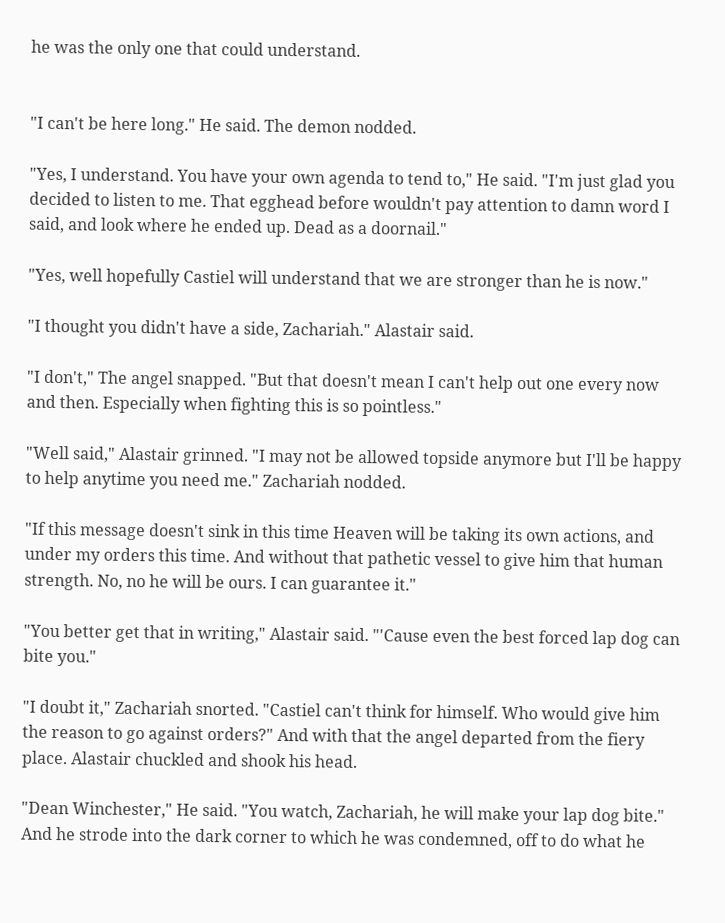he was the only one that could understand.


"I can't be here long." He said. The demon nodded.

"Yes, I understand. You have your own agenda to tend to," He said. "I'm just glad you decided to listen to me. That egghead before wouldn't pay attention to damn word I said, and look where he ended up. Dead as a doornail."

"Yes, well hopefully Castiel will understand that we are stronger than he is now."

"I thought you didn't have a side, Zachariah." Alastair said.

"I don't," The angel snapped. "But that doesn't mean I can't help out one every now and then. Especially when fighting this is so pointless."

"Well said," Alastair grinned. "I may not be allowed topside anymore but I'll be happy to help anytime you need me." Zachariah nodded.

"If this message doesn't sink in this time Heaven will be taking its own actions, and under my orders this time. And without that pathetic vessel to give him that human strength. No, no he will be ours. I can guarantee it."

"You better get that in writing," Alastair said. "'Cause even the best forced lap dog can bite you."

"I doubt it," Zachariah snorted. "Castiel can't think for himself. Who would give him the reason to go against orders?" And with that the angel departed from the fiery place. Alastair chuckled and shook his head.

"Dean Winchester," He said. "You watch, Zachariah, he will make your lap dog bite." And he strode into the dark corner to which he was condemned, off to do what he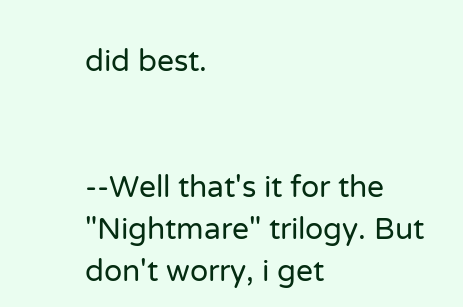did best.


--Well that's it for the "Nightmare" trilogy. But don't worry, i get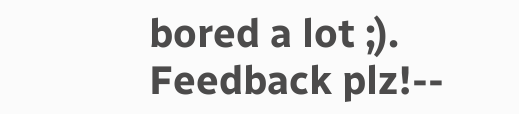bored a lot ;). Feedback plz!--